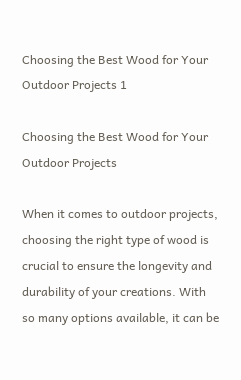Choosing the Best Wood for Your Outdoor Projects 1

Choosing the Best Wood for Your Outdoor Projects

When it comes to outdoor projects, choosing the right type of wood is crucial to ensure the longevity and durability of your creations. With so many options available, it can be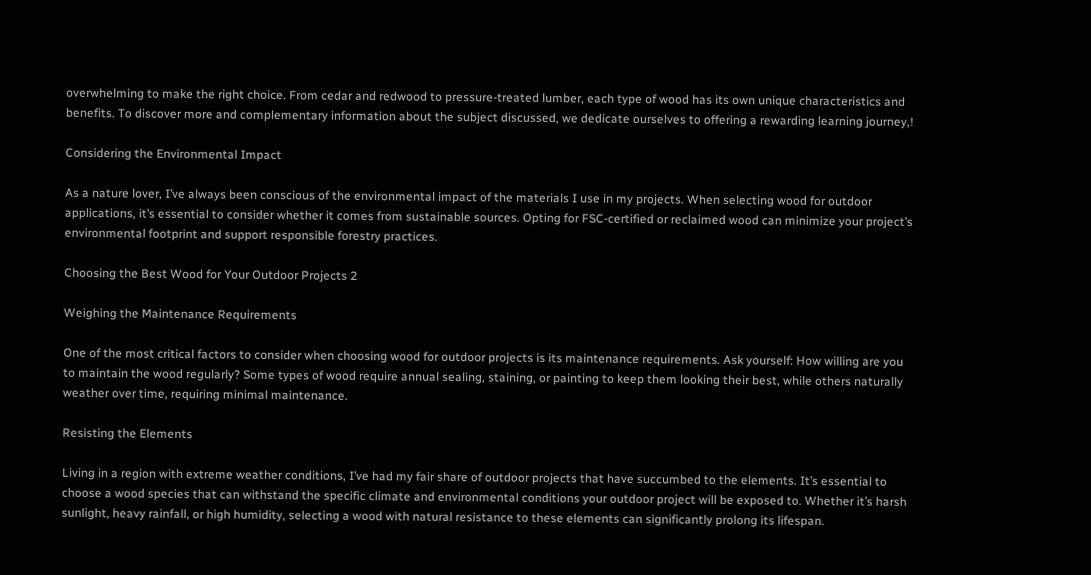overwhelming to make the right choice. From cedar and redwood to pressure-treated lumber, each type of wood has its own unique characteristics and benefits. To discover more and complementary information about the subject discussed, we dedicate ourselves to offering a rewarding learning journey,!

Considering the Environmental Impact

As a nature lover, I’ve always been conscious of the environmental impact of the materials I use in my projects. When selecting wood for outdoor applications, it’s essential to consider whether it comes from sustainable sources. Opting for FSC-certified or reclaimed wood can minimize your project’s environmental footprint and support responsible forestry practices.

Choosing the Best Wood for Your Outdoor Projects 2

Weighing the Maintenance Requirements

One of the most critical factors to consider when choosing wood for outdoor projects is its maintenance requirements. Ask yourself: How willing are you to maintain the wood regularly? Some types of wood require annual sealing, staining, or painting to keep them looking their best, while others naturally weather over time, requiring minimal maintenance.

Resisting the Elements

Living in a region with extreme weather conditions, I’ve had my fair share of outdoor projects that have succumbed to the elements. It’s essential to choose a wood species that can withstand the specific climate and environmental conditions your outdoor project will be exposed to. Whether it’s harsh sunlight, heavy rainfall, or high humidity, selecting a wood with natural resistance to these elements can significantly prolong its lifespan.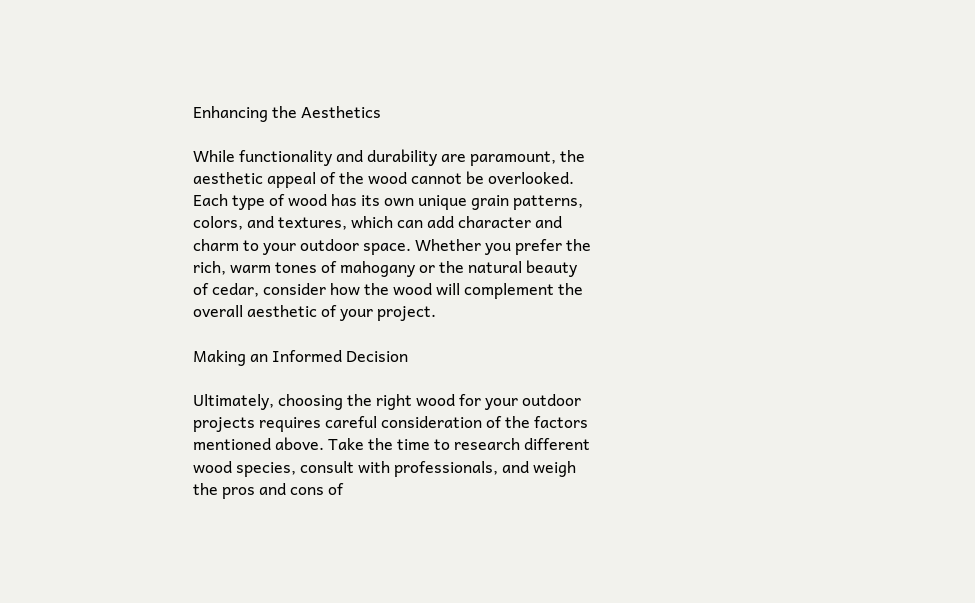Enhancing the Aesthetics

While functionality and durability are paramount, the aesthetic appeal of the wood cannot be overlooked. Each type of wood has its own unique grain patterns, colors, and textures, which can add character and charm to your outdoor space. Whether you prefer the rich, warm tones of mahogany or the natural beauty of cedar, consider how the wood will complement the overall aesthetic of your project.

Making an Informed Decision

Ultimately, choosing the right wood for your outdoor projects requires careful consideration of the factors mentioned above. Take the time to research different wood species, consult with professionals, and weigh the pros and cons of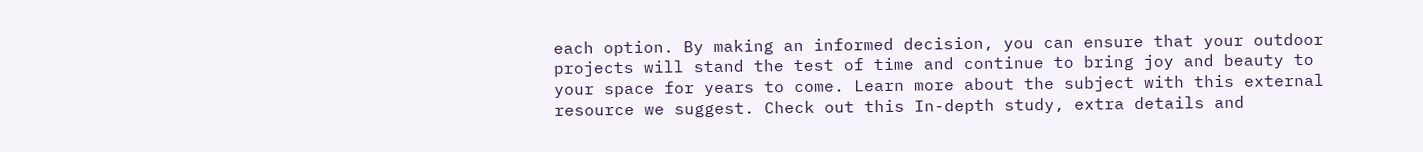each option. By making an informed decision, you can ensure that your outdoor projects will stand the test of time and continue to bring joy and beauty to your space for years to come. Learn more about the subject with this external resource we suggest. Check out this In-depth study, extra details and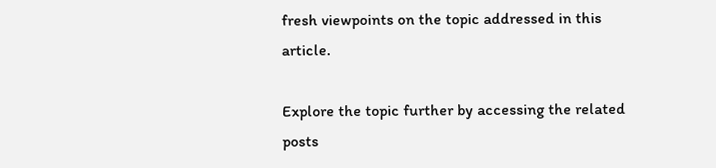fresh viewpoints on the topic addressed in this article.

Explore the topic further by accessing the related posts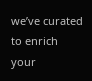we’ve curated to enrich your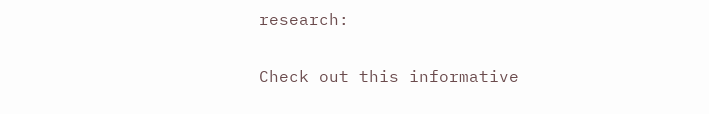research:

Check out this informative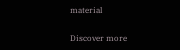material

Discover more